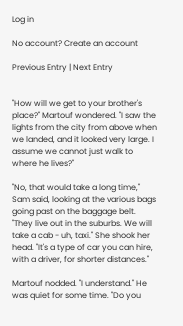Log in

No account? Create an account

Previous Entry | Next Entry


"How will we get to your brother's place?" Martouf wondered. "I saw the lights from the city from above when we landed, and it looked very large. I assume we cannot just walk to where he lives?"

"No, that would take a long time," Sam said, looking at the various bags going past on the baggage belt. "They live out in the suburbs. We will take a cab - uh, taxi." She shook her head. "It's a type of car you can hire, with a driver, for shorter distances."

Martouf nodded. "I understand." He was quiet for some time. "Do you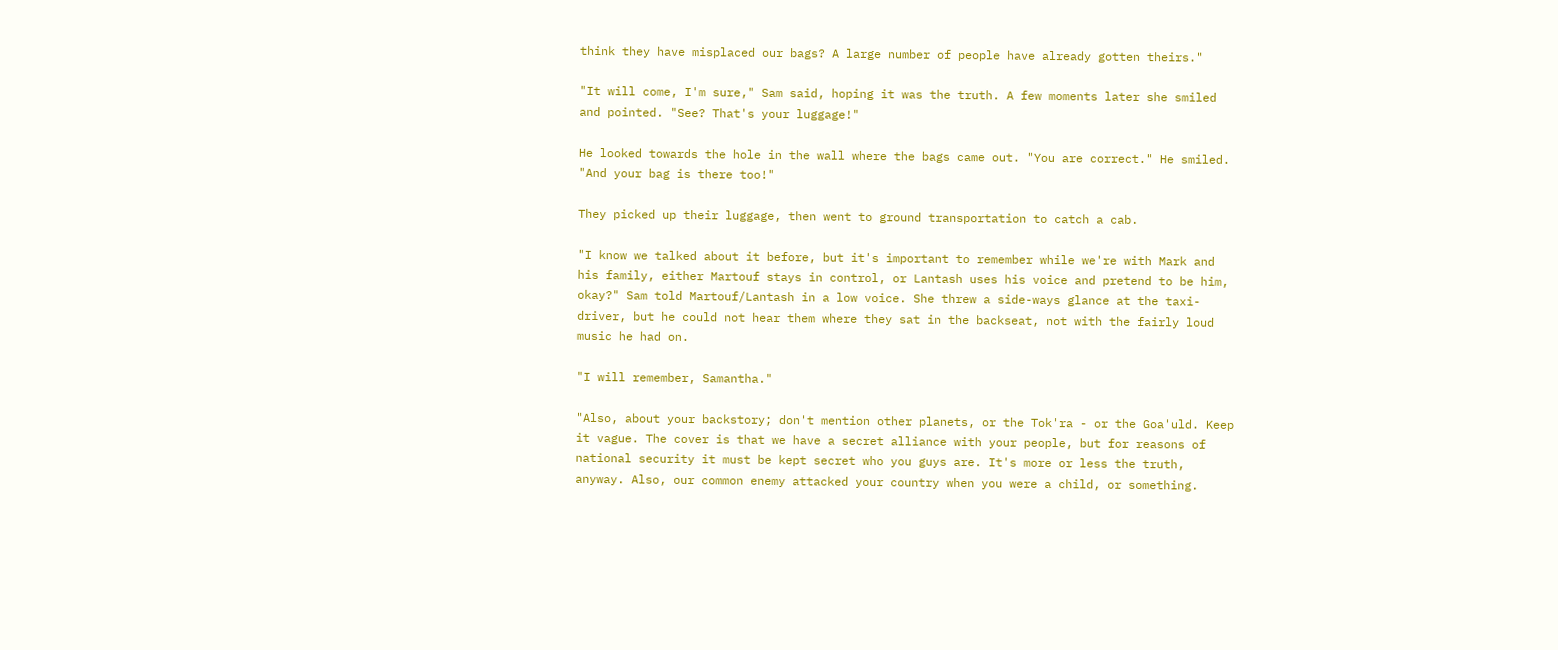think they have misplaced our bags? A large number of people have already gotten theirs."

"It will come, I'm sure," Sam said, hoping it was the truth. A few moments later she smiled and pointed. "See? That's your luggage!"

He looked towards the hole in the wall where the bags came out. "You are correct." He smiled. "And your bag is there too!"

They picked up their luggage, then went to ground transportation to catch a cab.

"I know we talked about it before, but it's important to remember while we're with Mark and his family, either Martouf stays in control, or Lantash uses his voice and pretend to be him, okay?" Sam told Martouf/Lantash in a low voice. She threw a side-ways glance at the taxi-driver, but he could not hear them where they sat in the backseat, not with the fairly loud music he had on.

"I will remember, Samantha."

"Also, about your backstory; don't mention other planets, or the Tok'ra - or the Goa'uld. Keep it vague. The cover is that we have a secret alliance with your people, but for reasons of national security it must be kept secret who you guys are. It's more or less the truth, anyway. Also, our common enemy attacked your country when you were a child, or something.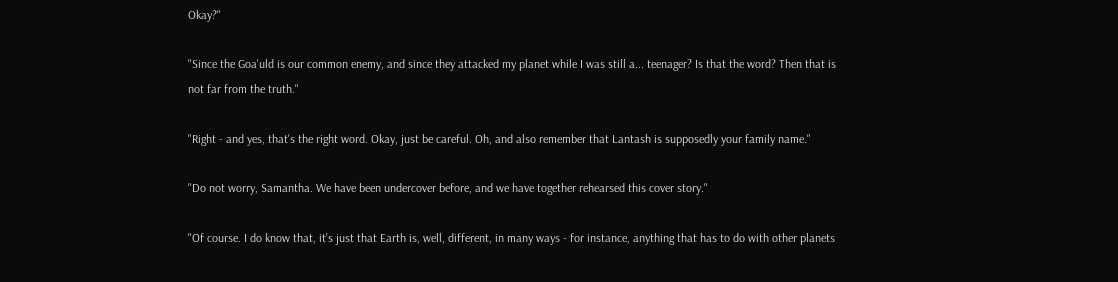Okay?"

"Since the Goa'uld is our common enemy, and since they attacked my planet while I was still a... teenager? Is that the word? Then that is not far from the truth."

"Right - and yes, that's the right word. Okay, just be careful. Oh, and also remember that Lantash is supposedly your family name."

"Do not worry, Samantha. We have been undercover before, and we have together rehearsed this cover story."

"Of course. I do know that, it's just that Earth is, well, different, in many ways - for instance, anything that has to do with other planets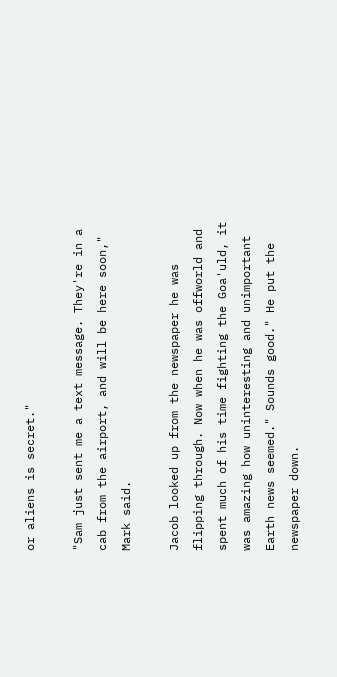or aliens is secret."

"Sam just sent me a text message. They're in a cab from the airport, and will be here soon," Mark said.

Jacob looked up from the newspaper he was flipping through. Now when he was offworld and spent much of his time fighting the Goa'uld, it was amazing how uninteresting and unimportant Earth news seemed." Sounds good." He put the newspaper down.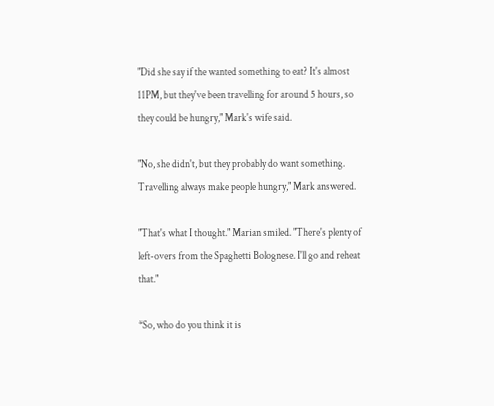"Did she say if the wanted something to eat? It's almost 11PM, but they've been travelling for around 5 hours, so they could be hungry," Mark's wife said.

"No, she didn't, but they probably do want something. Travelling always make people hungry," Mark answered.

"That's what I thought." Marian smiled. "There's plenty of left-overs from the Spaghetti Bolognese. I'll go and reheat that."

*So, who do you think it is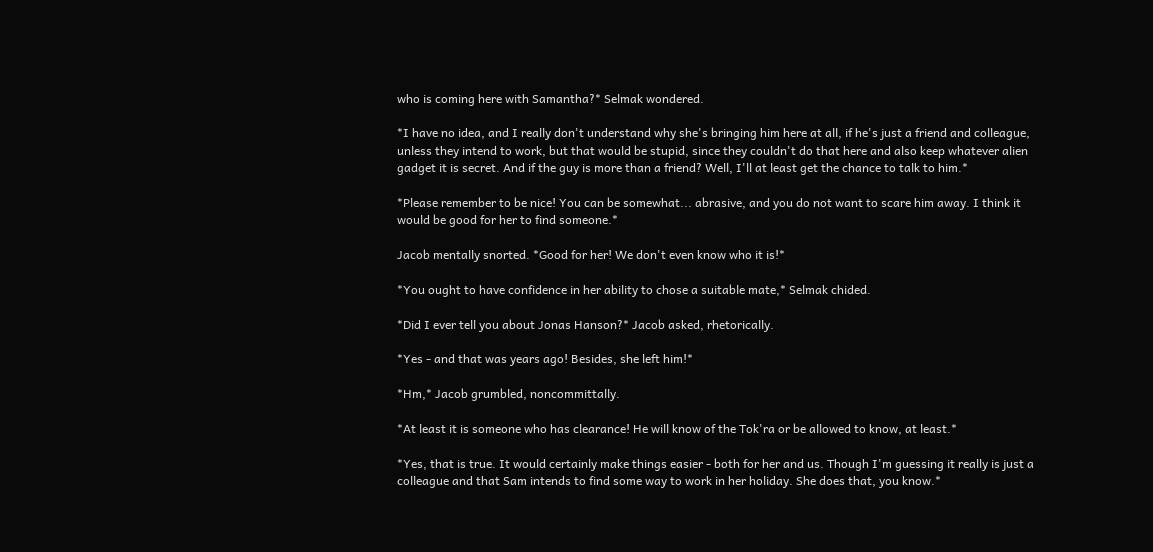who is coming here with Samantha?* Selmak wondered.

*I have no idea, and I really don't understand why she's bringing him here at all, if he's just a friend and colleague, unless they intend to work, but that would be stupid, since they couldn't do that here and also keep whatever alien gadget it is secret. And if the guy is more than a friend? Well, I'll at least get the chance to talk to him.*

*Please remember to be nice! You can be somewhat... abrasive, and you do not want to scare him away. I think it would be good for her to find someone.*

Jacob mentally snorted. *Good for her! We don't even know who it is!*

*You ought to have confidence in her ability to chose a suitable mate,* Selmak chided.

*Did I ever tell you about Jonas Hanson?* Jacob asked, rhetorically.

*Yes - and that was years ago! Besides, she left him!*

*Hm,* Jacob grumbled, noncommittally.

*At least it is someone who has clearance! He will know of the Tok'ra or be allowed to know, at least.*

*Yes, that is true. It would certainly make things easier - both for her and us. Though I'm guessing it really is just a colleague and that Sam intends to find some way to work in her holiday. She does that, you know.*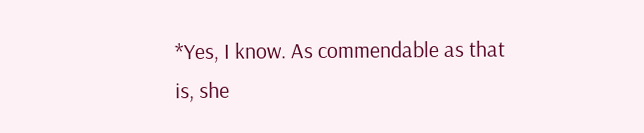*Yes, I know. As commendable as that is, she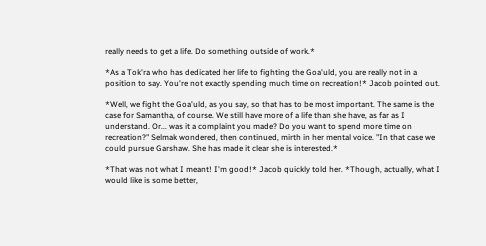really needs to get a life. Do something outside of work.*

*As a Tok'ra who has dedicated her life to fighting the Goa'uld, you are really not in a position to say. You're not exactly spending much time on recreation!* Jacob pointed out.

*Well, we fight the Goa'uld, as you say, so that has to be most important. The same is the case for Samantha, of course. We still have more of a life than she have, as far as I understand. Or... was it a complaint you made? Do you want to spend more time on recreation?" Selmak wondered, then continued, mirth in her mental voice. "In that case we could pursue Garshaw. She has made it clear she is interested.*

*That was not what I meant! I'm good!* Jacob quickly told her. *Though, actually, what I would like is some better,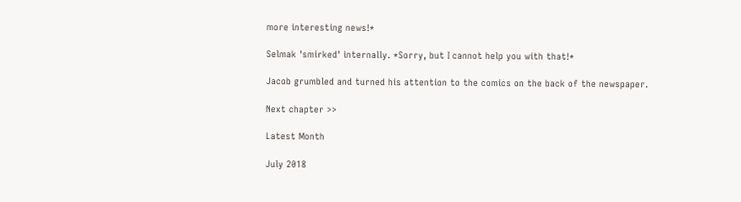more interesting news!*

Selmak 'smirked' internally. *Sorry, but I cannot help you with that!*

Jacob grumbled and turned his attention to the comics on the back of the newspaper.

Next chapter >>

Latest Month

July 2018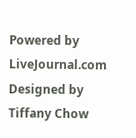Powered by LiveJournal.com
Designed by Tiffany Chow